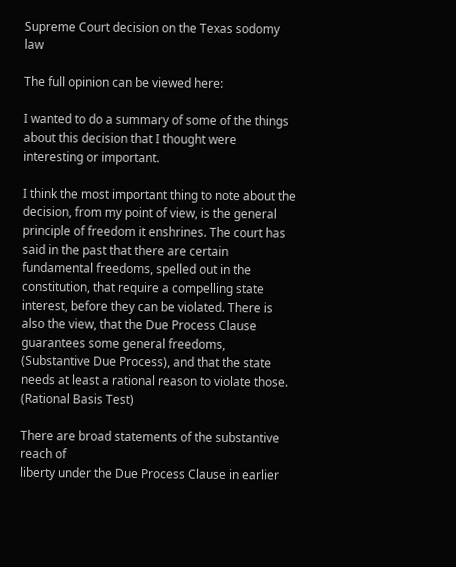Supreme Court decision on the Texas sodomy law

The full opinion can be viewed here:

I wanted to do a summary of some of the things about this decision that I thought were interesting or important.

I think the most important thing to note about the decision, from my point of view, is the general principle of freedom it enshrines. The court has said in the past that there are certain fundamental freedoms, spelled out in the constitution, that require a compelling state interest, before they can be violated. There is also the view, that the Due Process Clause guarantees some general freedoms, (Substantive Due Process), and that the state needs at least a rational reason to violate those. (Rational Basis Test)

There are broad statements of the substantive reach of
liberty under the Due Process Clause in earlier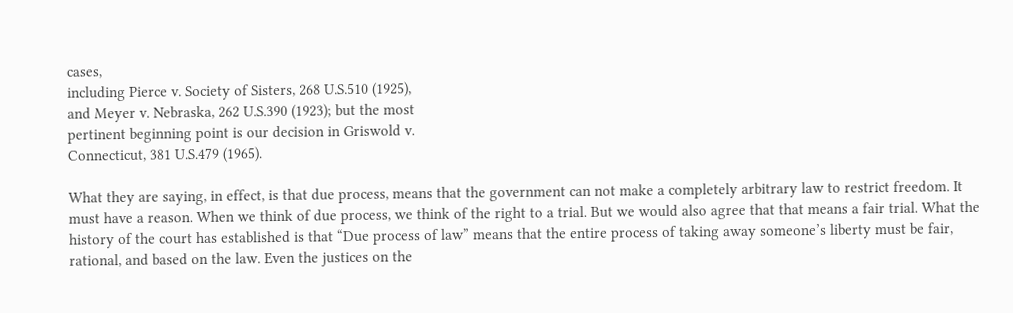cases,
including Pierce v. Society of Sisters, 268 U.S.510 (1925),
and Meyer v. Nebraska, 262 U.S.390 (1923); but the most
pertinent beginning point is our decision in Griswold v.
Connecticut, 381 U.S.479 (1965).

What they are saying, in effect, is that due process, means that the government can not make a completely arbitrary law to restrict freedom. It must have a reason. When we think of due process, we think of the right to a trial. But we would also agree that that means a fair trial. What the history of the court has established is that “Due process of law” means that the entire process of taking away someone’s liberty must be fair, rational, and based on the law. Even the justices on the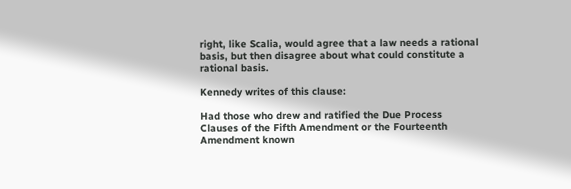right, like Scalia, would agree that a law needs a rational basis, but then disagree about what could constitute a rational basis.

Kennedy writes of this clause:

Had those who drew and ratified the Due Process
Clauses of the Fifth Amendment or the Fourteenth
Amendment known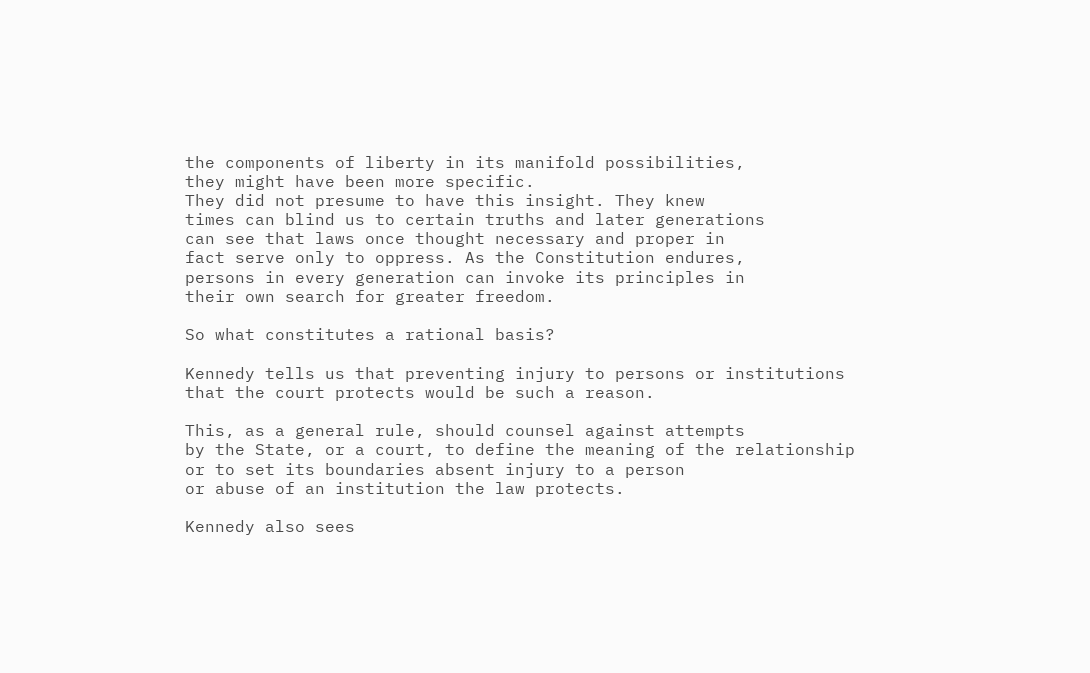the components of liberty in its manifold possibilities,
they might have been more specific.
They did not presume to have this insight. They knew
times can blind us to certain truths and later generations
can see that laws once thought necessary and proper in
fact serve only to oppress. As the Constitution endures,
persons in every generation can invoke its principles in
their own search for greater freedom.

So what constitutes a rational basis?

Kennedy tells us that preventing injury to persons or institutions that the court protects would be such a reason.

This, as a general rule, should counsel against attempts
by the State, or a court, to define the meaning of the relationship
or to set its boundaries absent injury to a person
or abuse of an institution the law protects.

Kennedy also sees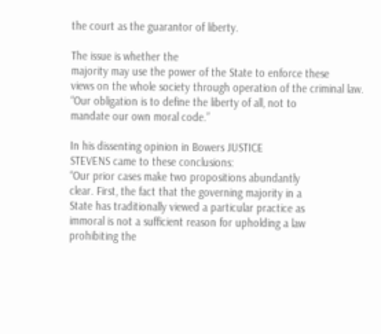the court as the guarantor of liberty.

The issue is whether the
majority may use the power of the State to enforce these
views on the whole society through operation of the criminal law.
“Our obligation is to define the liberty of all, not to
mandate our own moral code.”

In his dissenting opinion in Bowers JUSTICE
STEVENS came to these conclusions:
“Our prior cases make two propositions abundantly
clear. First, the fact that the governing majority in a
State has traditionally viewed a particular practice as
immoral is not a sufficient reason for upholding a law
prohibiting the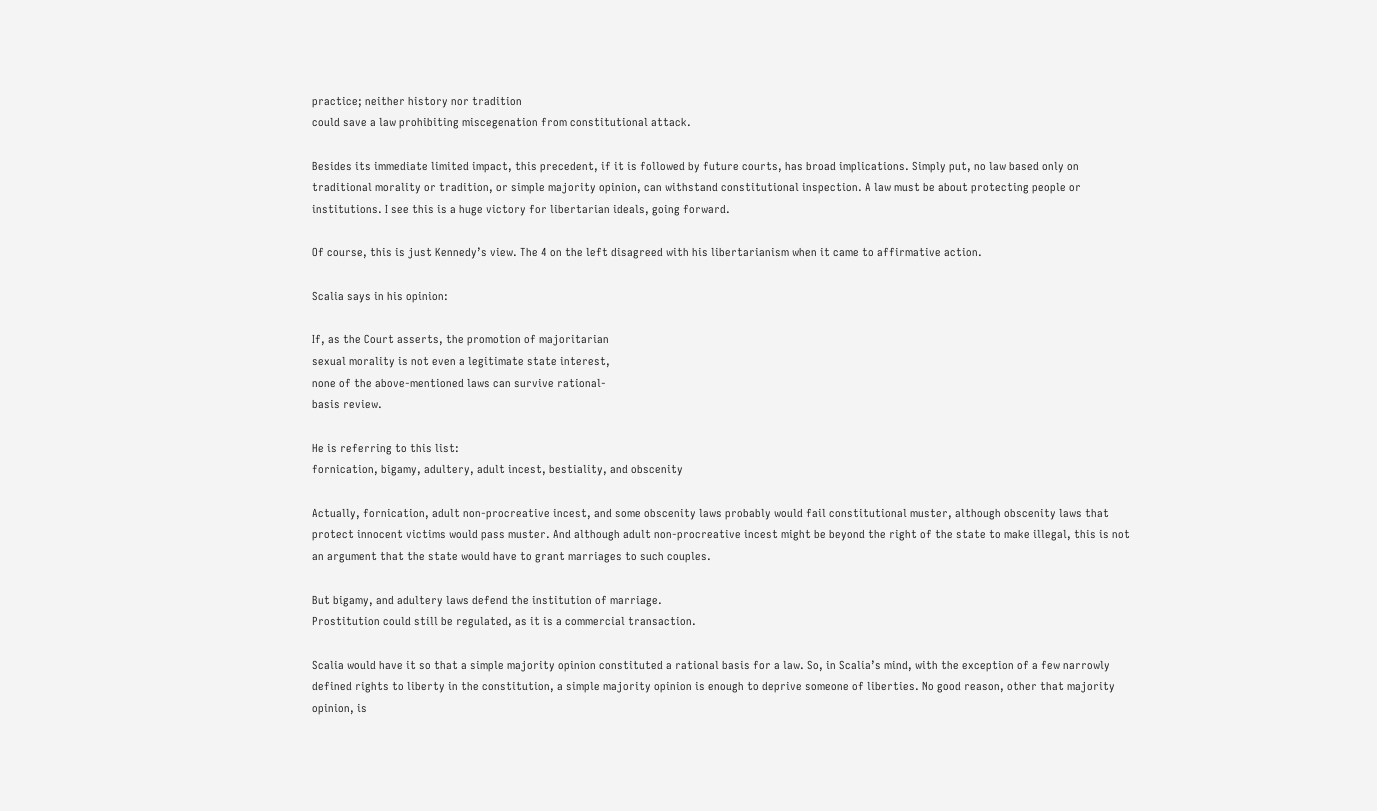practice; neither history nor tradition
could save a law prohibiting miscegenation from constitutional attack.

Besides its immediate limited impact, this precedent, if it is followed by future courts, has broad implications. Simply put, no law based only on traditional morality or tradition, or simple majority opinion, can withstand constitutional inspection. A law must be about protecting people or institutions. I see this is a huge victory for libertarian ideals, going forward.

Of course, this is just Kennedy’s view. The 4 on the left disagreed with his libertarianism when it came to affirmative action.

Scalia says in his opinion:

If, as the Court asserts, the promotion of majoritarian
sexual morality is not even a legitimate state interest,
none of the above-mentioned laws can survive rational-
basis review.

He is referring to this list:
fornication, bigamy, adultery, adult incest, bestiality, and obscenity

Actually, fornication, adult non-procreative incest, and some obscenity laws probably would fail constitutional muster, although obscenity laws that protect innocent victims would pass muster. And although adult non-procreative incest might be beyond the right of the state to make illegal, this is not an argument that the state would have to grant marriages to such couples.

But bigamy, and adultery laws defend the institution of marriage.
Prostitution could still be regulated, as it is a commercial transaction.

Scalia would have it so that a simple majority opinion constituted a rational basis for a law. So, in Scalia’s mind, with the exception of a few narrowly defined rights to liberty in the constitution, a simple majority opinion is enough to deprive someone of liberties. No good reason, other that majority opinion, is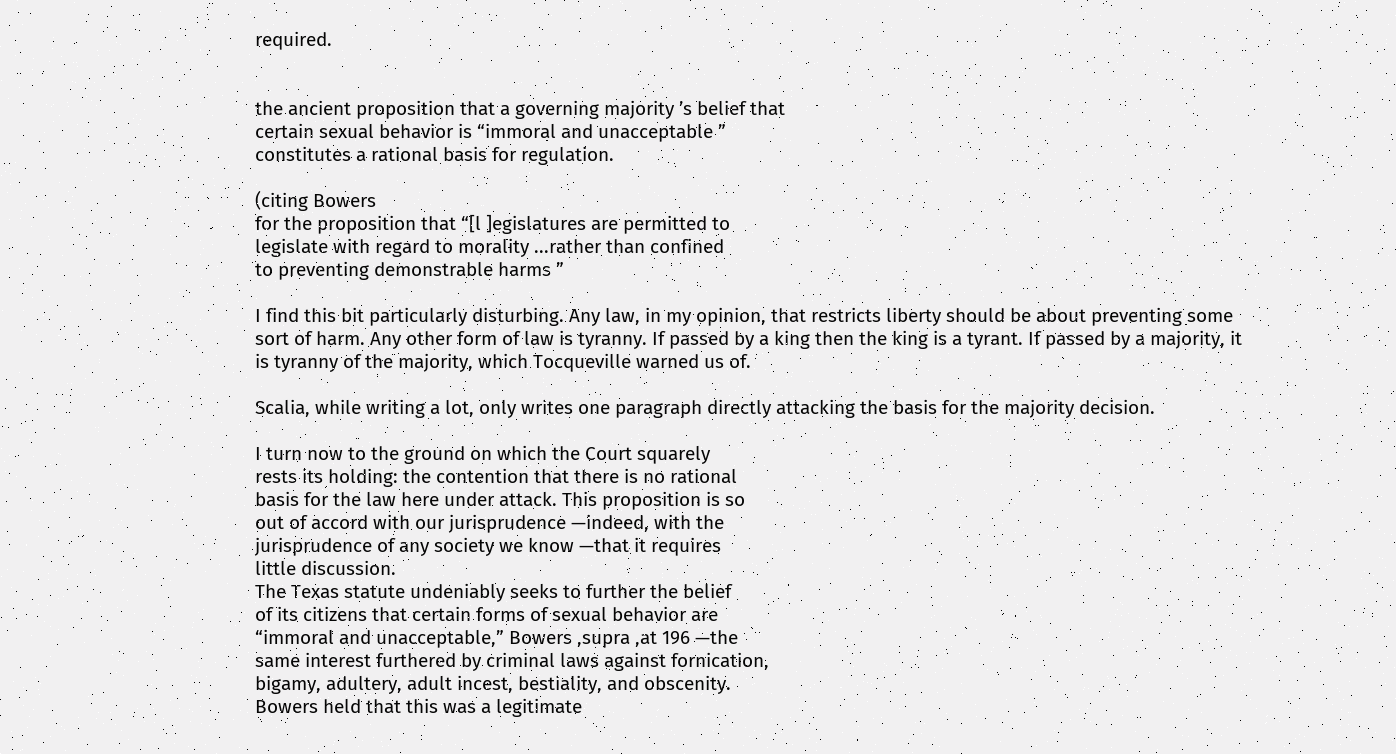required.


the ancient proposition that a governing majority ’s belief that
certain sexual behavior is “immoral and unacceptable ”
constitutes a rational basis for regulation.

(citing Bowers
for the proposition that “[l ]egislatures are permitted to
legislate with regard to morality ...rather than confined
to preventing demonstrable harms ”

I find this bit particularly disturbing. Any law, in my opinion, that restricts liberty should be about preventing some sort of harm. Any other form of law is tyranny. If passed by a king then the king is a tyrant. If passed by a majority, it is tyranny of the majority, which Tocqueville warned us of.

Scalia, while writing a lot, only writes one paragraph directly attacking the basis for the majority decision.

I turn now to the ground on which the Court squarely
rests its holding: the contention that there is no rational
basis for the law here under attack. This proposition is so
out of accord with our jurisprudence —indeed, with the
jurisprudence of any society we know —that it requires
little discussion.
The Texas statute undeniably seeks to further the belief
of its citizens that certain forms of sexual behavior are
“immoral and unacceptable,” Bowers ,supra ,at 196 —the
same interest furthered by criminal laws against fornication,
bigamy, adultery, adult incest, bestiality, and obscenity.
Bowers held that this was a legitimate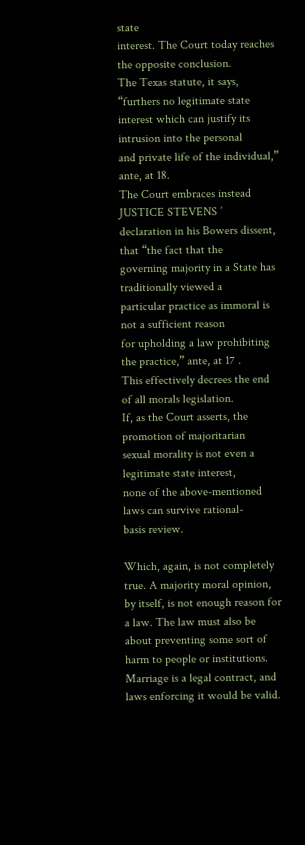state
interest. The Court today reaches the opposite conclusion.
The Texas statute, it says, “furthers no legitimate state
interest which can justify its intrusion into the personal
and private life of the individual,” ante, at 18.
The Court embraces instead JUSTICE STEVENS ’
declaration in his Bowers dissent, that “the fact that the
governing majority in a State has traditionally viewed a
particular practice as immoral is not a sufficient reason
for upholding a law prohibiting the practice,” ante, at 17 .
This effectively decrees the end of all morals legislation.
If, as the Court asserts, the promotion of majoritarian
sexual morality is not even a legitimate state interest,
none of the above-mentioned laws can survive rational-
basis review.

Which, again, is not completely true. A majority moral opinion, by itself, is not enough reason for a law. The law must also be about preventing some sort of harm to people or institutions. Marriage is a legal contract, and laws enforcing it would be valid.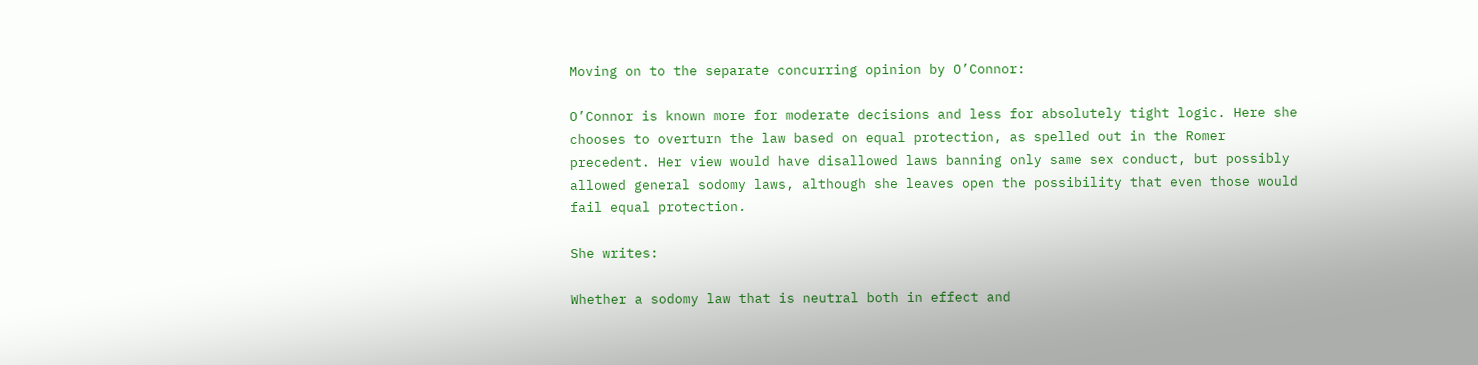Moving on to the separate concurring opinion by O’Connor:

O’Connor is known more for moderate decisions and less for absolutely tight logic. Here she chooses to overturn the law based on equal protection, as spelled out in the Romer precedent. Her view would have disallowed laws banning only same sex conduct, but possibly allowed general sodomy laws, although she leaves open the possibility that even those would fail equal protection.

She writes:

Whether a sodomy law that is neutral both in effect and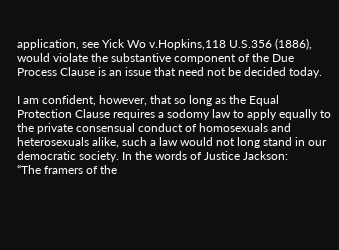application, see Yick Wo v.Hopkins,118 U.S.356 (1886),
would violate the substantive component of the Due Process Clause is an issue that need not be decided today.

I am confident, however, that so long as the Equal Protection Clause requires a sodomy law to apply equally to the private consensual conduct of homosexuals and heterosexuals alike, such a law would not long stand in our democratic society. In the words of Justice Jackson:
“The framers of the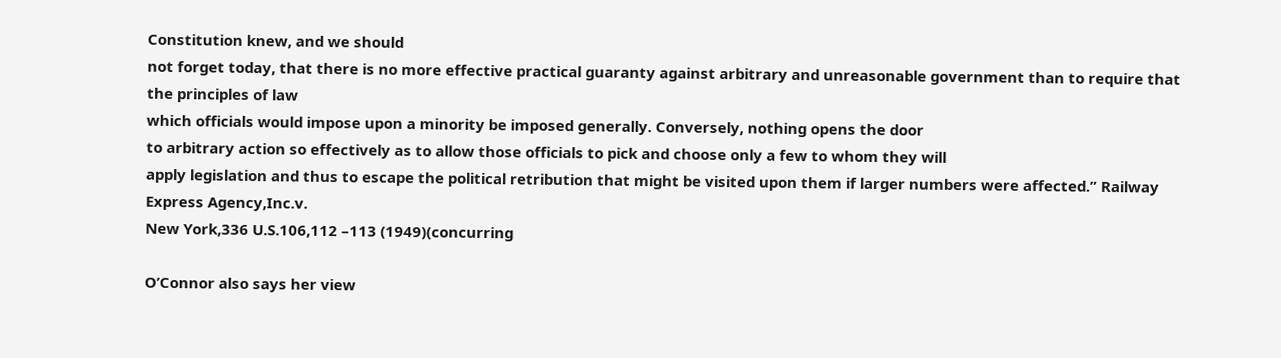Constitution knew, and we should
not forget today, that there is no more effective practical guaranty against arbitrary and unreasonable government than to require that the principles of law
which officials would impose upon a minority be imposed generally. Conversely, nothing opens the door
to arbitrary action so effectively as to allow those officials to pick and choose only a few to whom they will
apply legislation and thus to escape the political retribution that might be visited upon them if larger numbers were affected.” Railway Express Agency,Inc.v.
New York,336 U.S.106,112 –113 (1949)(concurring

O’Connor also says her view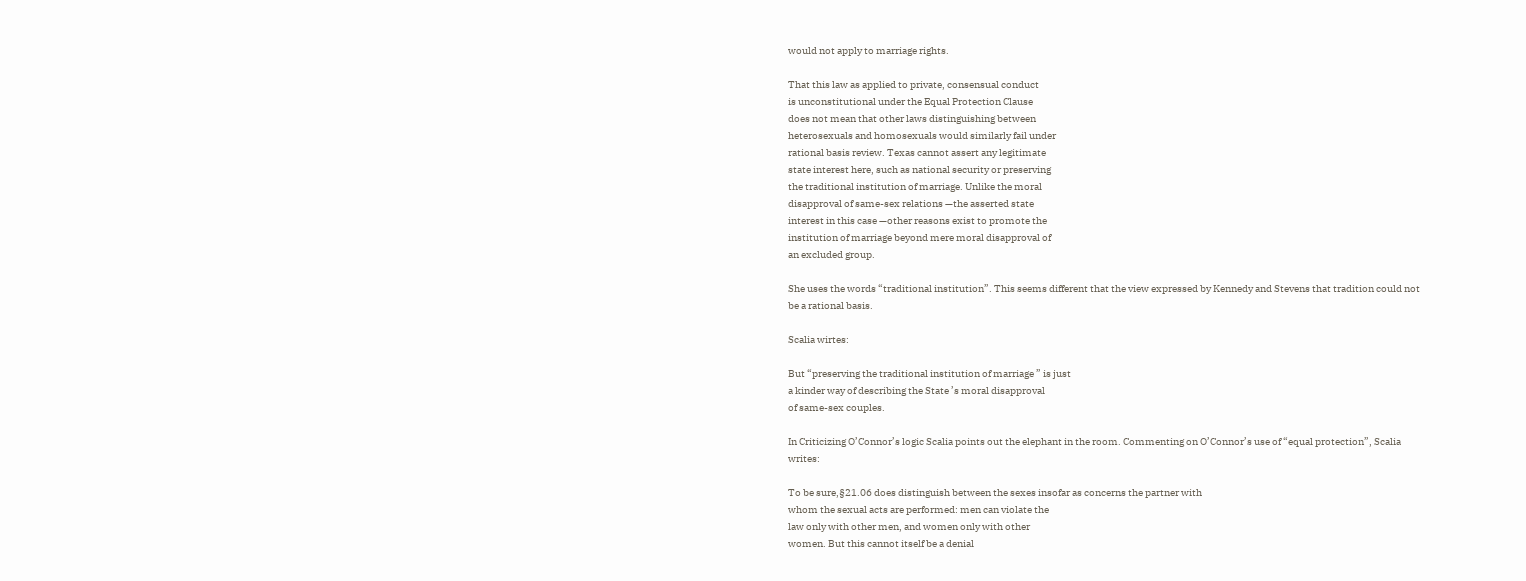would not apply to marriage rights.

That this law as applied to private, consensual conduct
is unconstitutional under the Equal Protection Clause
does not mean that other laws distinguishing between
heterosexuals and homosexuals would similarly fail under
rational basis review. Texas cannot assert any legitimate
state interest here, such as national security or preserving
the traditional institution of marriage. Unlike the moral
disapproval of same-sex relations —the asserted state
interest in this case —other reasons exist to promote the
institution of marriage beyond mere moral disapproval of
an excluded group.

She uses the words “traditional institution”. This seems different that the view expressed by Kennedy and Stevens that tradition could not be a rational basis.

Scalia wirtes:

But “preserving the traditional institution of marriage ” is just
a kinder way of describing the State ’s moral disapproval
of same-sex couples.

In Criticizing O’Connor’s logic Scalia points out the elephant in the room. Commenting on O’Connor’s use of “equal protection”, Scalia writes:

To be sure,§21.06 does distinguish between the sexes insofar as concerns the partner with
whom the sexual acts are performed: men can violate the
law only with other men, and women only with other
women. But this cannot itself be a denial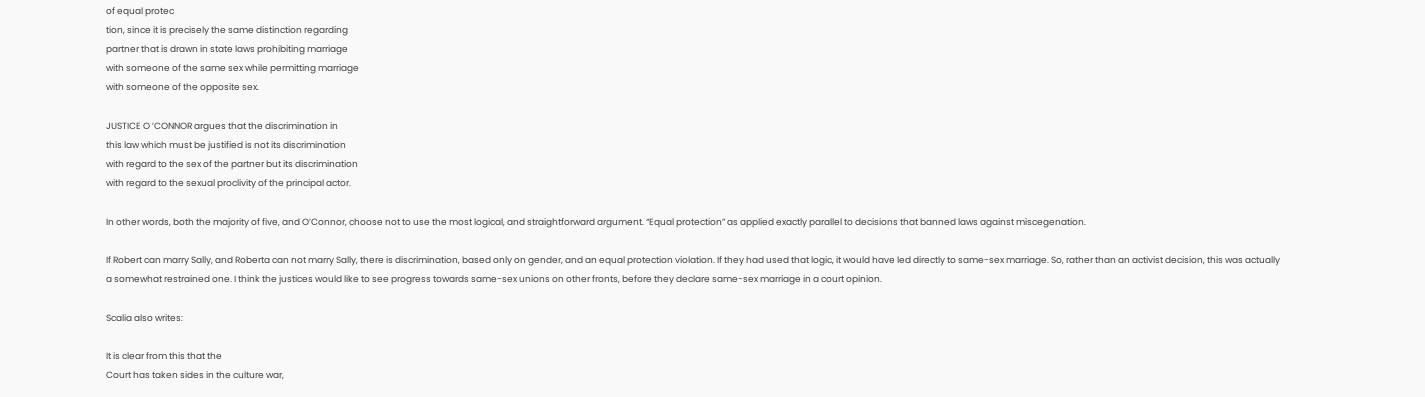of equal protec
tion, since it is precisely the same distinction regarding
partner that is drawn in state laws prohibiting marriage
with someone of the same sex while permitting marriage
with someone of the opposite sex.

JUSTICE O ’CONNOR argues that the discrimination in
this law which must be justified is not its discrimination
with regard to the sex of the partner but its discrimination
with regard to the sexual proclivity of the principal actor.

In other words, both the majority of five, and O’Connor, choose not to use the most logical, and straightforward argument. “Equal protection” as applied exactly parallel to decisions that banned laws against miscegenation.

If Robert can marry Sally, and Roberta can not marry Sally, there is discrimination, based only on gender, and an equal protection violation. If they had used that logic, it would have led directly to same-sex marriage. So, rather than an activist decision, this was actually a somewhat restrained one. I think the justices would like to see progress towards same-sex unions on other fronts, before they declare same-sex marriage in a court opinion.

Scalia also writes:

It is clear from this that the
Court has taken sides in the culture war,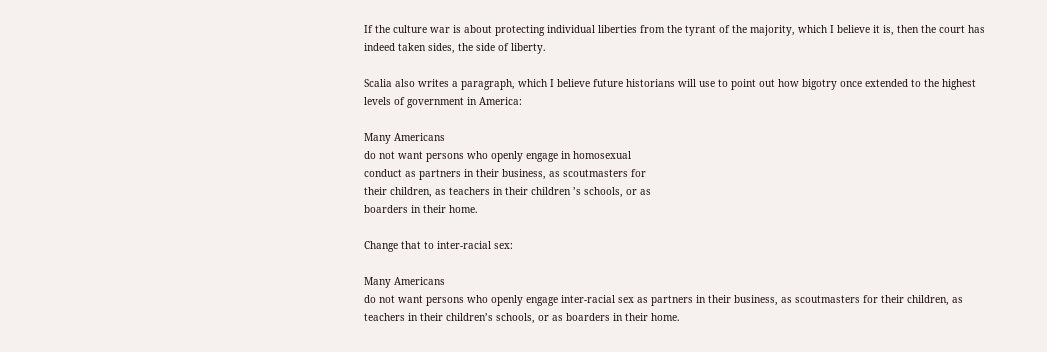If the culture war is about protecting individual liberties from the tyrant of the majority, which I believe it is, then the court has indeed taken sides, the side of liberty.

Scalia also writes a paragraph, which I believe future historians will use to point out how bigotry once extended to the highest levels of government in America:

Many Americans
do not want persons who openly engage in homosexual
conduct as partners in their business, as scoutmasters for
their children, as teachers in their children ’s schools, or as
boarders in their home.

Change that to inter-racial sex:

Many Americans
do not want persons who openly engage inter-racial sex as partners in their business, as scoutmasters for their children, as teachers in their children’s schools, or as boarders in their home.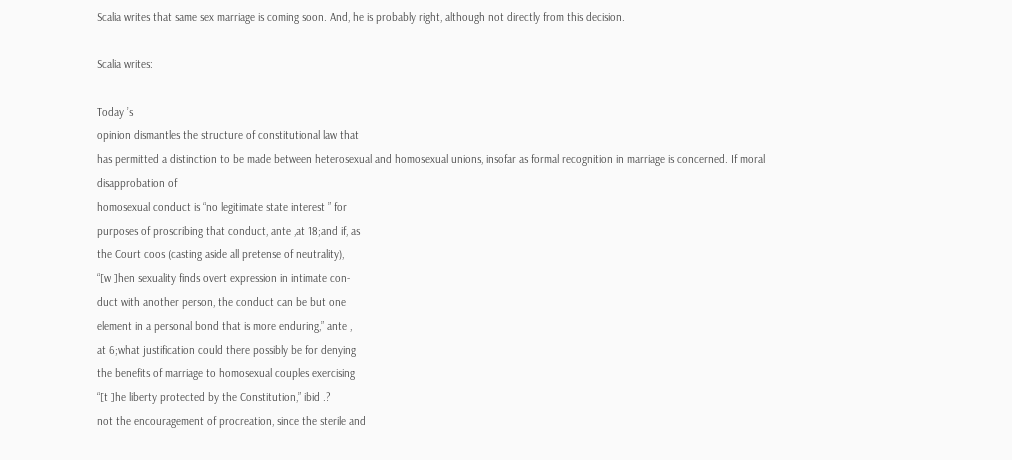Scalia writes that same sex marriage is coming soon. And, he is probably right, although not directly from this decision.

Scalia writes:

Today ’s
opinion dismantles the structure of constitutional law that
has permitted a distinction to be made between heterosexual and homosexual unions, insofar as formal recognition in marriage is concerned. If moral disapprobation of
homosexual conduct is “no legitimate state interest ” for
purposes of proscribing that conduct, ante ,at 18;and if, as
the Court coos (casting aside all pretense of neutrality),
“[w ]hen sexuality finds overt expression in intimate con-
duct with another person, the conduct can be but one
element in a personal bond that is more enduring,” ante ,
at 6;what justification could there possibly be for denying
the benefits of marriage to homosexual couples exercising
“[t ]he liberty protected by the Constitution,” ibid .?
not the encouragement of procreation, since the sterile and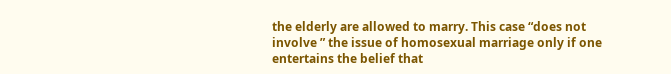the elderly are allowed to marry. This case “does not
involve ” the issue of homosexual marriage only if one
entertains the belief that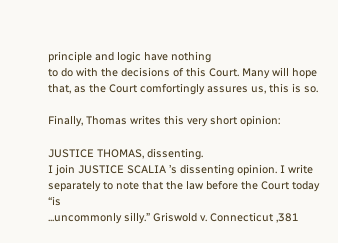principle and logic have nothing
to do with the decisions of this Court. Many will hope
that, as the Court comfortingly assures us, this is so.

Finally, Thomas writes this very short opinion:

JUSTICE THOMAS, dissenting.
I join JUSTICE SCALIA ’s dissenting opinion. I write
separately to note that the law before the Court today “is
...uncommonly silly.” Griswold v. Connecticut ,381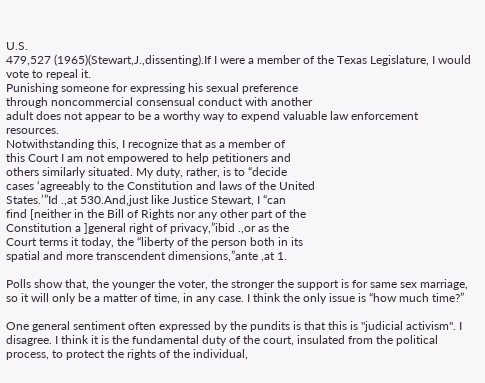U.S.
479,527 (1965)(Stewart,J.,dissenting).If I were a member of the Texas Legislature, I would vote to repeal it.
Punishing someone for expressing his sexual preference
through noncommercial consensual conduct with another
adult does not appear to be a worthy way to expend valuable law enforcement resources.
Notwithstanding this, I recognize that as a member of
this Court I am not empowered to help petitioners and
others similarly situated. My duty, rather, is to “decide
cases ‘agreeably to the Constitution and laws of the United
States.’”Id .,at 530.And,just like Justice Stewart, I “can
find [neither in the Bill of Rights nor any other part of the
Constitution a ]general right of privacy,”ibid .,or as the
Court terms it today, the “liberty of the person both in its
spatial and more transcendent dimensions,”ante ,at 1.

Polls show that, the younger the voter, the stronger the support is for same sex marriage, so it will only be a matter of time, in any case. I think the only issue is “how much time?”

One general sentiment often expressed by the pundits is that this is "judicial activism". I disagree. I think it is the fundamental duty of the court, insulated from the political process, to protect the rights of the individual,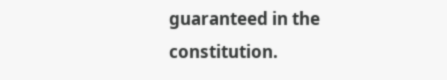guaranteed in the constitution.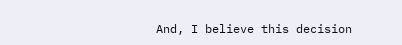And, I believe this decision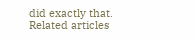did exactly that.
Related articles